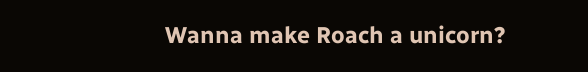Wanna make Roach a unicorn?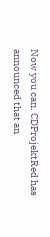Now you can. CDProjektRed has announced that an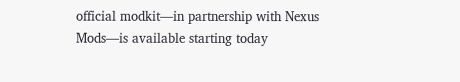official modkit—in partnership with Nexus Mods—is available starting today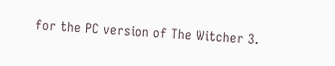for the PC version of The Witcher 3.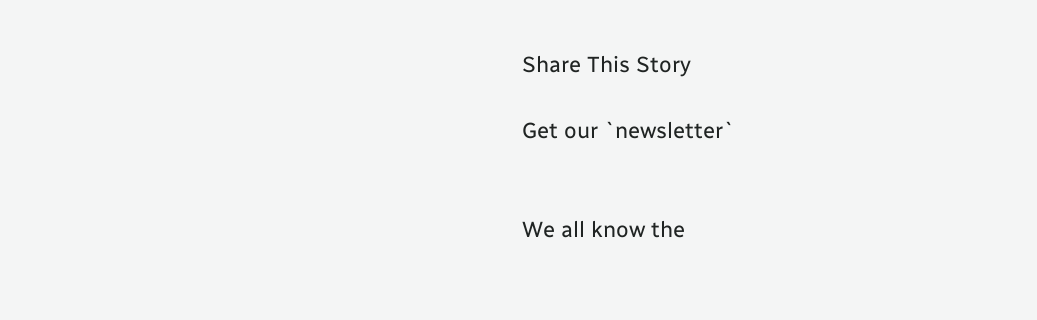Share This Story

Get our `newsletter`


We all know the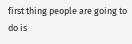first thing people are going to do is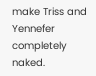make Triss and Yennefer completely naked.